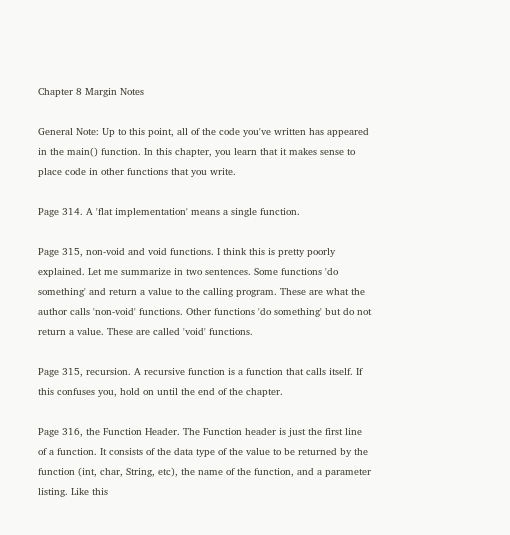Chapter 8 Margin Notes

General Note: Up to this point, all of the code you've written has appeared in the main() function. In this chapter, you learn that it makes sense to place code in other functions that you write.

Page 314. A 'flat implementation' means a single function.

Page 315, non-void and void functions. I think this is pretty poorly explained. Let me summarize in two sentences. Some functions 'do something' and return a value to the calling program. These are what the author calls 'non-void' functions. Other functions 'do something' but do not return a value. These are called 'void' functions.

Page 315, recursion. A recursive function is a function that calls itself. If this confuses you, hold on until the end of the chapter.

Page 316, the Function Header. The Function header is just the first line of a function. It consists of the data type of the value to be returned by the function (int, char, String, etc), the name of the function, and a parameter listing. Like this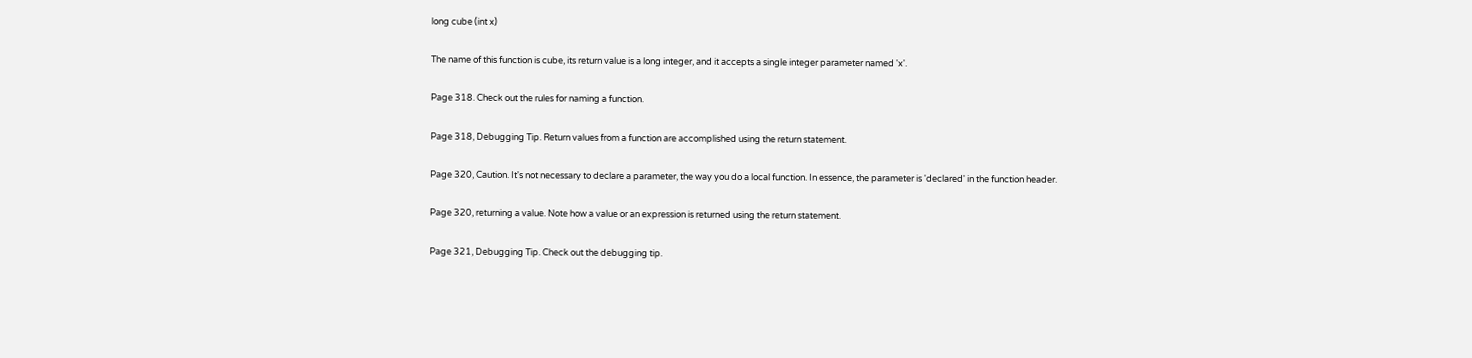long cube (int x)

The name of this function is cube, its return value is a long integer, and it accepts a single integer parameter named 'x'.

Page 318. Check out the rules for naming a function.

Page 318, Debugging Tip. Return values from a function are accomplished using the return statement.

Page 320, Caution. It's not necessary to declare a parameter, the way you do a local function. In essence, the parameter is 'declared' in the function header.

Page 320, returning a value. Note how a value or an expression is returned using the return statement.

Page 321, Debugging Tip. Check out the debugging tip.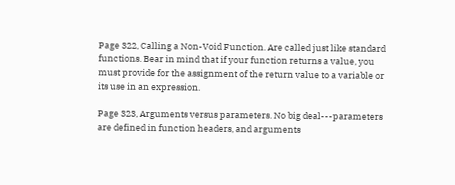Page 322, Calling a Non-Void Function. Are called just like standard functions. Bear in mind that if your function returns a value, you must provide for the assignment of the return value to a variable or its use in an expression.

Page 323, Arguments versus parameters. No big deal---parameters are defined in function headers, and arguments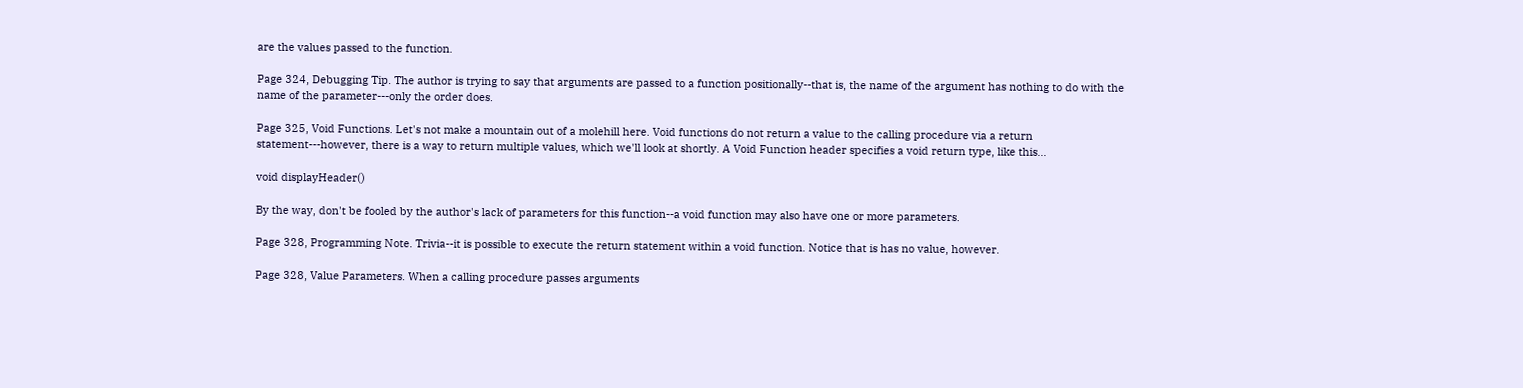are the values passed to the function.

Page 324, Debugging Tip. The author is trying to say that arguments are passed to a function positionally--that is, the name of the argument has nothing to do with the name of the parameter---only the order does.

Page 325, Void Functions. Let's not make a mountain out of a molehill here. Void functions do not return a value to the calling procedure via a return statement---however, there is a way to return multiple values, which we'll look at shortly. A Void Function header specifies a void return type, like this...

void displayHeader()

By the way, don't be fooled by the author's lack of parameters for this function--a void function may also have one or more parameters.

Page 328, Programming Note. Trivia--it is possible to execute the return statement within a void function. Notice that is has no value, however.

Page 328, Value Parameters. When a calling procedure passes arguments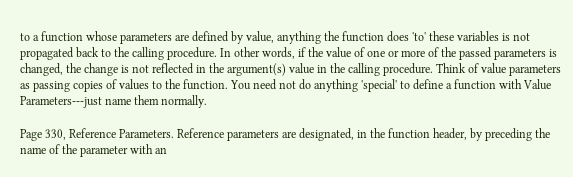to a function whose parameters are defined by value, anything the function does 'to' these variables is not propagated back to the calling procedure. In other words, if the value of one or more of the passed parameters is changed, the change is not reflected in the argument(s) value in the calling procedure. Think of value parameters as passing copies of values to the function. You need not do anything 'special' to define a function with Value Parameters---just name them normally.

Page 330, Reference Parameters. Reference parameters are designated, in the function header, by preceding the name of the parameter with an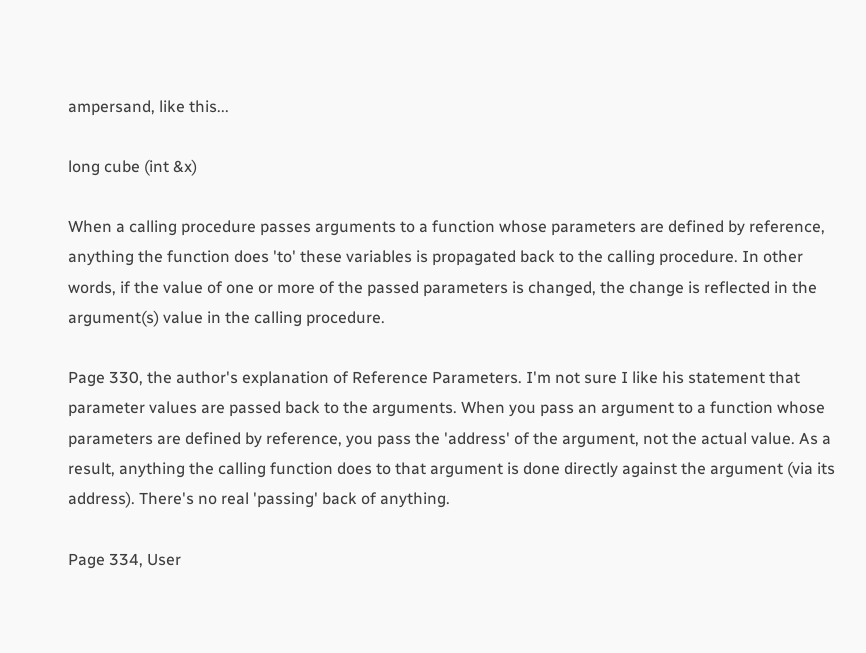ampersand, like this...

long cube (int &x)

When a calling procedure passes arguments to a function whose parameters are defined by reference, anything the function does 'to' these variables is propagated back to the calling procedure. In other words, if the value of one or more of the passed parameters is changed, the change is reflected in the argument(s) value in the calling procedure.

Page 330, the author's explanation of Reference Parameters. I'm not sure I like his statement that parameter values are passed back to the arguments. When you pass an argument to a function whose parameters are defined by reference, you pass the 'address' of the argument, not the actual value. As a result, anything the calling function does to that argument is done directly against the argument (via its address). There's no real 'passing' back of anything.

Page 334, User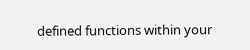defined functions within your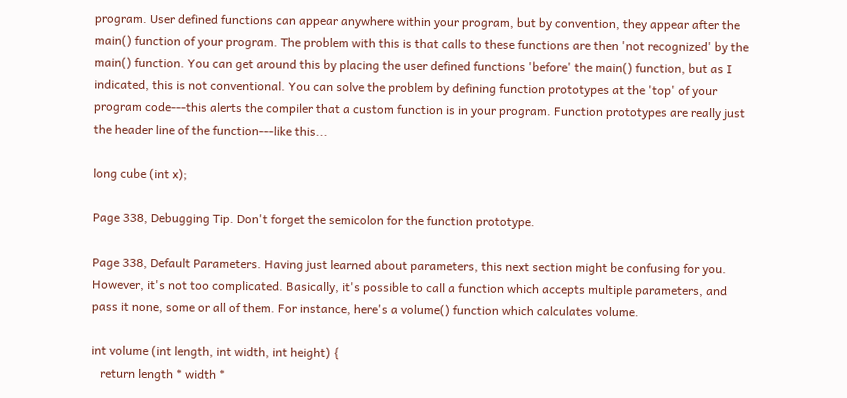program. User defined functions can appear anywhere within your program, but by convention, they appear after the main() function of your program. The problem with this is that calls to these functions are then 'not recognized' by the main() function. You can get around this by placing the user defined functions 'before' the main() function, but as I indicated, this is not conventional. You can solve the problem by defining function prototypes at the 'top' of your program code---this alerts the compiler that a custom function is in your program. Function prototypes are really just the header line of the function---like this...

long cube (int x);

Page 338, Debugging Tip. Don't forget the semicolon for the function prototype.

Page 338, Default Parameters. Having just learned about parameters, this next section might be confusing for you. However, it's not too complicated. Basically, it's possible to call a function which accepts multiple parameters, and pass it none, some or all of them. For instance, here's a volume() function which calculates volume.

int volume (int length, int width, int height) {
   return length * width *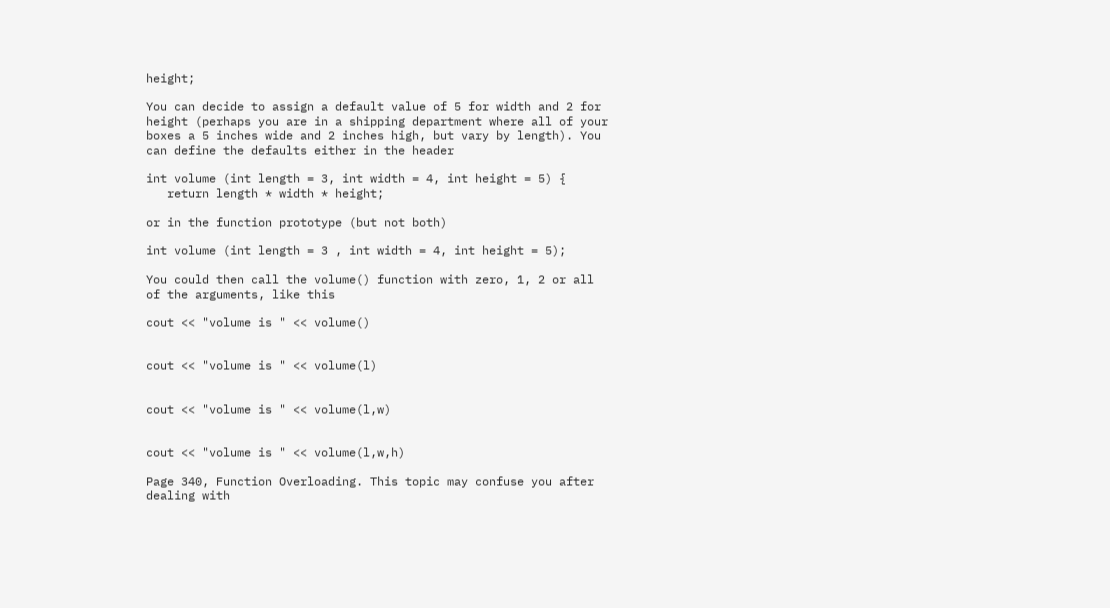height;

You can decide to assign a default value of 5 for width and 2 for height (perhaps you are in a shipping department where all of your boxes a 5 inches wide and 2 inches high, but vary by length). You can define the defaults either in the header

int volume (int length = 3, int width = 4, int height = 5) {
   return length * width * height;

or in the function prototype (but not both)

int volume (int length = 3 , int width = 4, int height = 5);

You could then call the volume() function with zero, 1, 2 or all of the arguments, like this

cout << "volume is " << volume()


cout << "volume is " << volume(l)


cout << "volume is " << volume(l,w)


cout << "volume is " << volume(l,w,h)

Page 340, Function Overloading. This topic may confuse you after dealing with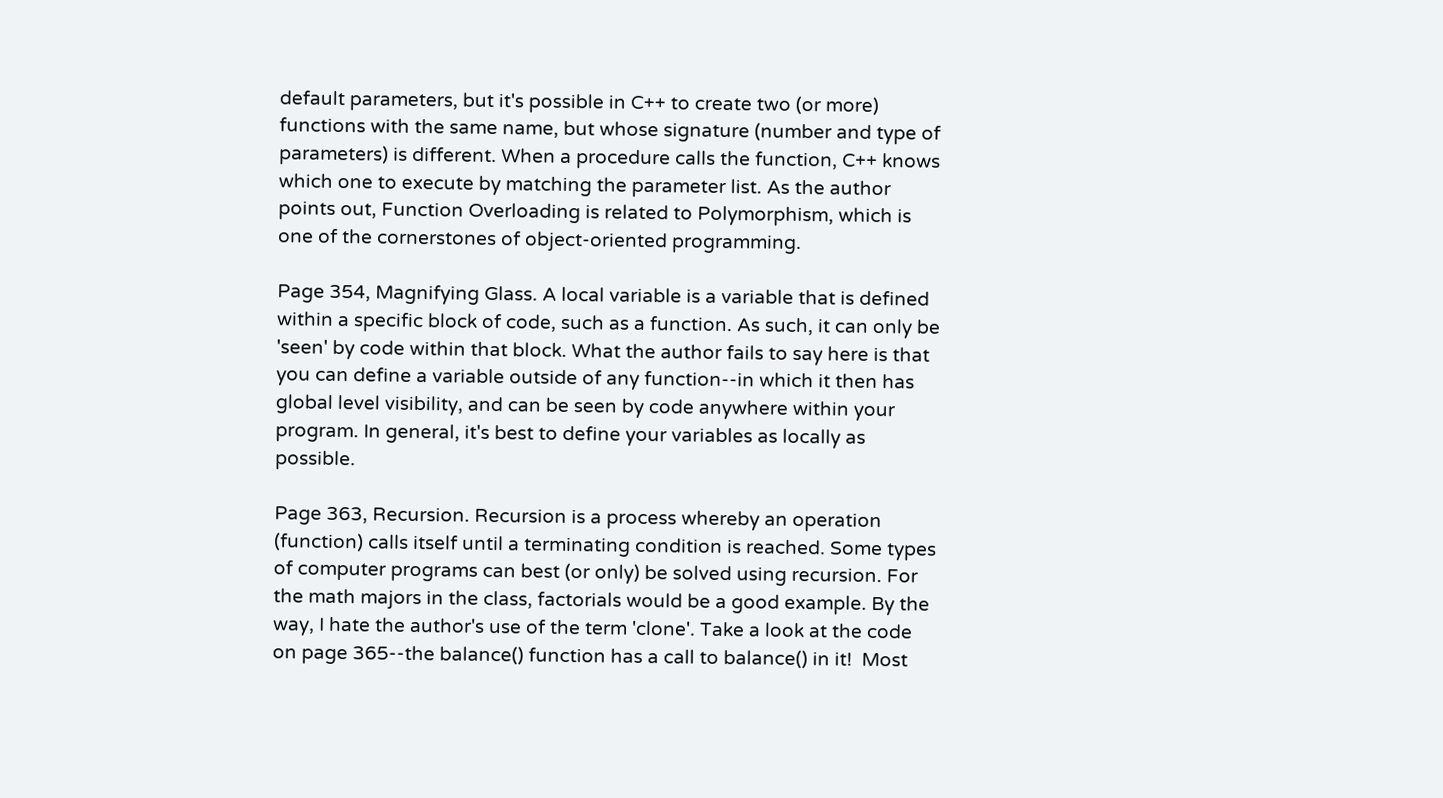default parameters, but it's possible in C++ to create two (or more) functions with the same name, but whose signature (number and type of parameters) is different. When a procedure calls the function, C++ knows which one to execute by matching the parameter list. As the author points out, Function Overloading is related to Polymorphism, which is one of the cornerstones of object-oriented programming.

Page 354, Magnifying Glass. A local variable is a variable that is defined within a specific block of code, such as a function. As such, it can only be 'seen' by code within that block. What the author fails to say here is that you can define a variable outside of any function--in which it then has global level visibility, and can be seen by code anywhere within your program. In general, it's best to define your variables as locally as possible.

Page 363, Recursion. Recursion is a process whereby an operation (function) calls itself until a terminating condition is reached. Some types of computer programs can best (or only) be solved using recursion. For the math majors in the class, factorials would be a good example. By the way, I hate the author's use of the term 'clone'. Take a look at the code on page 365--the balance() function has a call to balance() in it!  Most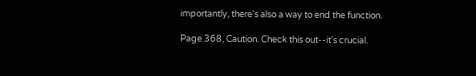importantly, there's also a way to end the function.

Page 368, Caution. Check this out--it's crucial.